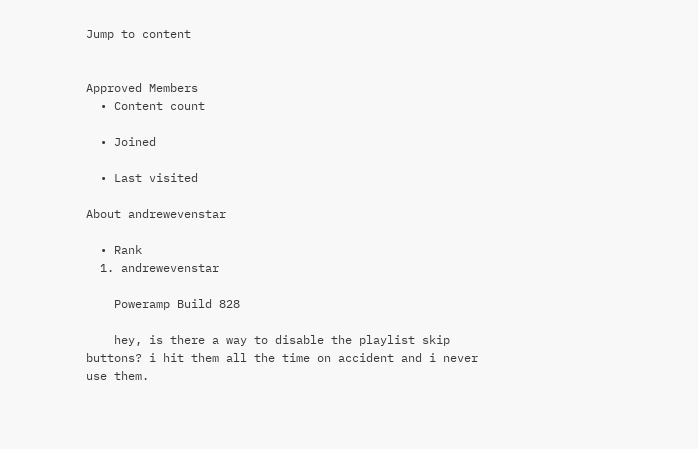Jump to content


Approved Members
  • Content count

  • Joined

  • Last visited

About andrewevenstar

  • Rank
  1. andrewevenstar

    Poweramp Build 828

    hey, is there a way to disable the playlist skip buttons? i hit them all the time on accident and i never use them.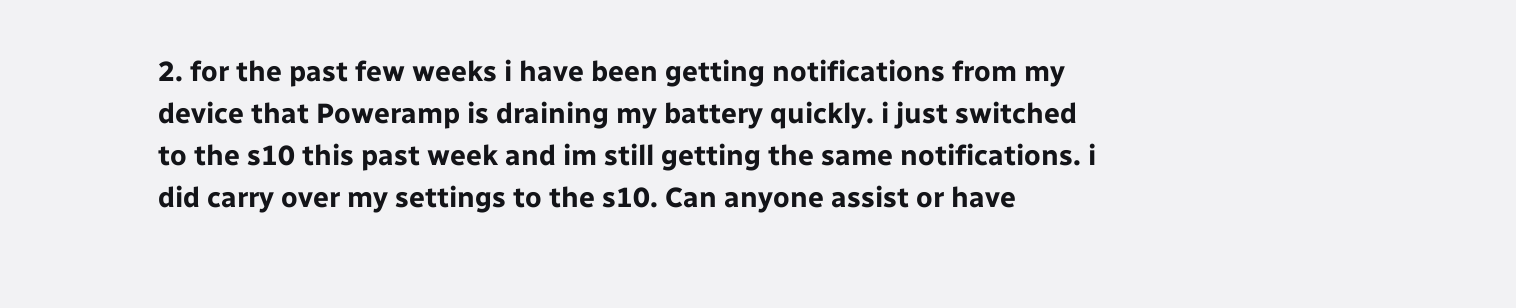2. for the past few weeks i have been getting notifications from my device that Poweramp is draining my battery quickly. i just switched to the s10 this past week and im still getting the same notifications. i did carry over my settings to the s10. Can anyone assist or have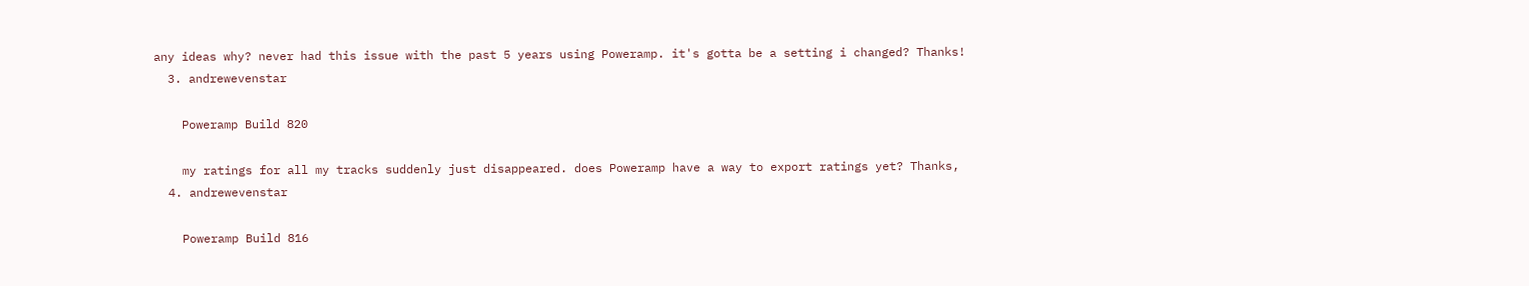any ideas why? never had this issue with the past 5 years using Poweramp. it's gotta be a setting i changed? Thanks!
  3. andrewevenstar

    Poweramp Build 820

    my ratings for all my tracks suddenly just disappeared. does Poweramp have a way to export ratings yet? Thanks,
  4. andrewevenstar

    Poweramp Build 816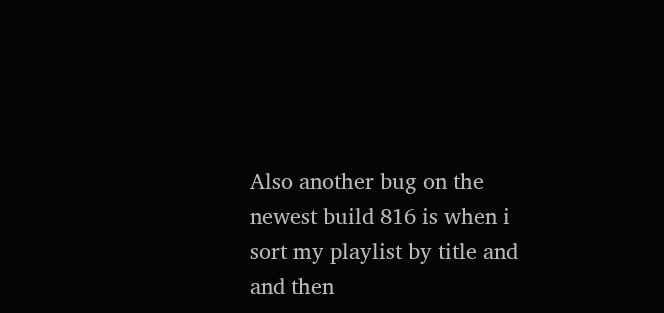Also another bug on the newest build 816 is when i sort my playlist by title and and then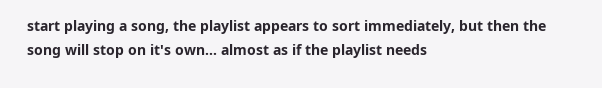start playing a song, the playlist appears to sort immediately, but then the song will stop on it's own... almost as if the playlist needs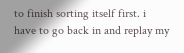to finish sorting itself first. i have to go back in and replay my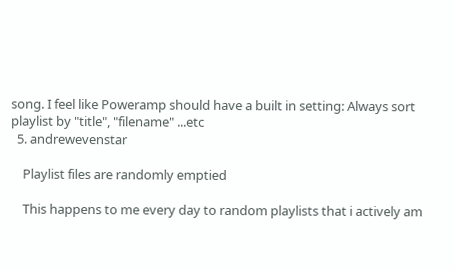song. I feel like Poweramp should have a built in setting: Always sort playlist by "title", "filename" ...etc
  5. andrewevenstar

    Playlist files are randomly emptied

    This happens to me every day to random playlists that i actively am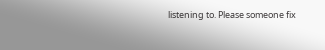listening to. Please someone fix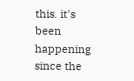this. it's been happening since the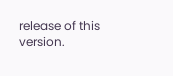release of this version.